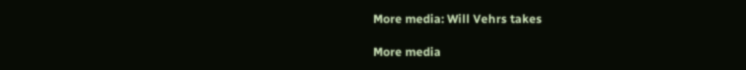More media: Will Vehrs takes

More media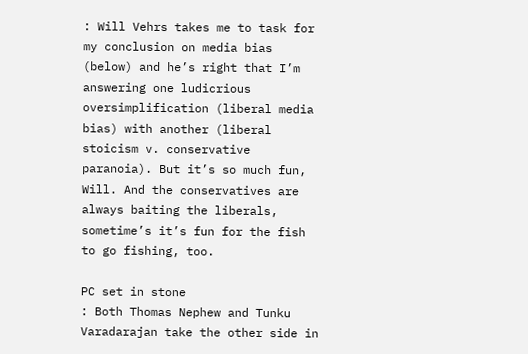: Will Vehrs takes me to task for my conclusion on media bias (below) and he’s right that I’m answering one ludicrious oversimplification (liberal media bias) with another (liberal stoicism v. conservative paranoia). But it’s so much fun, Will. And the conservatives are always baiting the liberals, sometime’s it’s fun for the fish to go fishing, too.

PC set in stone
: Both Thomas Nephew and Tunku Varadarajan take the other side in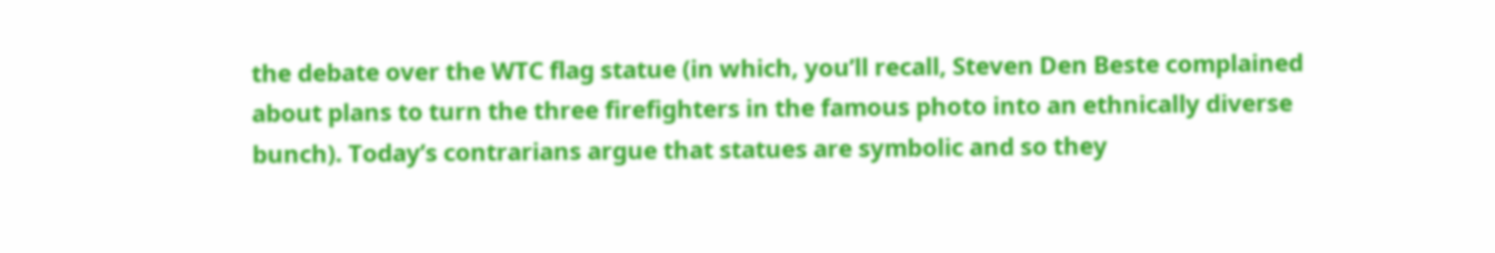the debate over the WTC flag statue (in which, you’ll recall, Steven Den Beste complained about plans to turn the three firefighters in the famous photo into an ethnically diverse bunch). Today’s contrarians argue that statues are symbolic and so they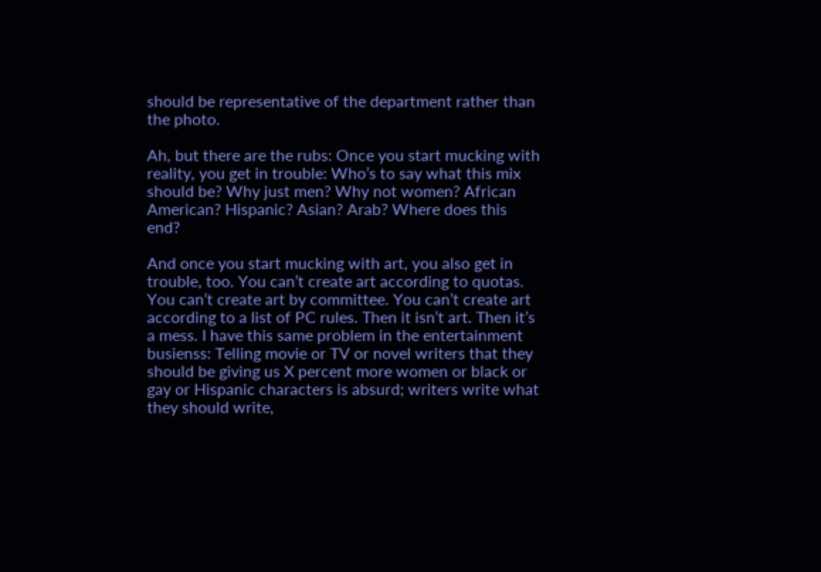should be representative of the department rather than the photo.

Ah, but there are the rubs: Once you start mucking with reality, you get in trouble: Who’s to say what this mix should be? Why just men? Why not women? African American? Hispanic? Asian? Arab? Where does this end?

And once you start mucking with art, you also get in trouble, too. You can’t create art according to quotas. You can’t create art by committee. You can’t create art according to a list of PC rules. Then it isn’t art. Then it’s a mess. I have this same problem in the entertainment busienss: Telling movie or TV or novel writers that they should be giving us X percent more women or black or gay or Hispanic characters is absurd; writers write what they should write,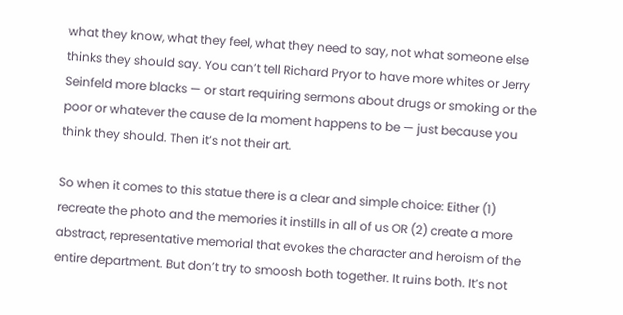what they know, what they feel, what they need to say, not what someone else thinks they should say. You can’t tell Richard Pryor to have more whites or Jerry Seinfeld more blacks — or start requiring sermons about drugs or smoking or the poor or whatever the cause de la moment happens to be — just because you think they should. Then it’s not their art.

So when it comes to this statue there is a clear and simple choice: Either (1) recreate the photo and the memories it instills in all of us OR (2) create a more abstract, representative memorial that evokes the character and heroism of the entire department. But don’t try to smoosh both together. It ruins both. It’s not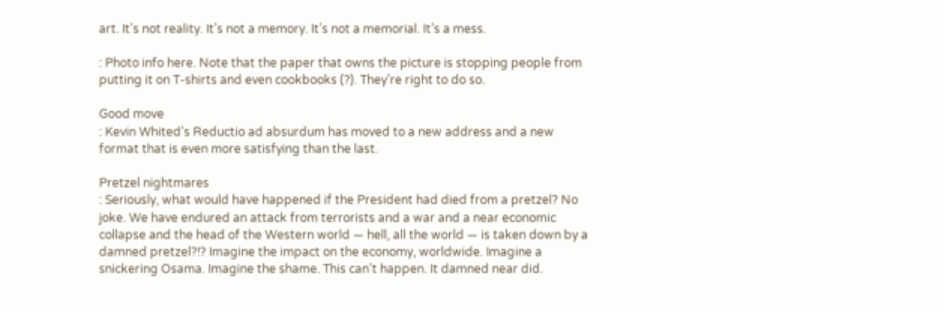art. It’s not reality. It’s not a memory. It’s not a memorial. It’s a mess.

: Photo info here. Note that the paper that owns the picture is stopping people from putting it on T-shirts and even cookbooks (?). They’re right to do so.

Good move
: Kevin Whited’s Reductio ad absurdum has moved to a new address and a new format that is even more satisfying than the last.

Pretzel nightmares
: Seriously, what would have happened if the President had died from a pretzel? No joke. We have endured an attack from terrorists and a war and a near economic collapse and the head of the Western world — hell, all the world — is taken down by a damned pretzel?!? Imagine the impact on the economy, worldwide. Imagine a snickering Osama. Imagine the shame. This can’t happen. It damned near did.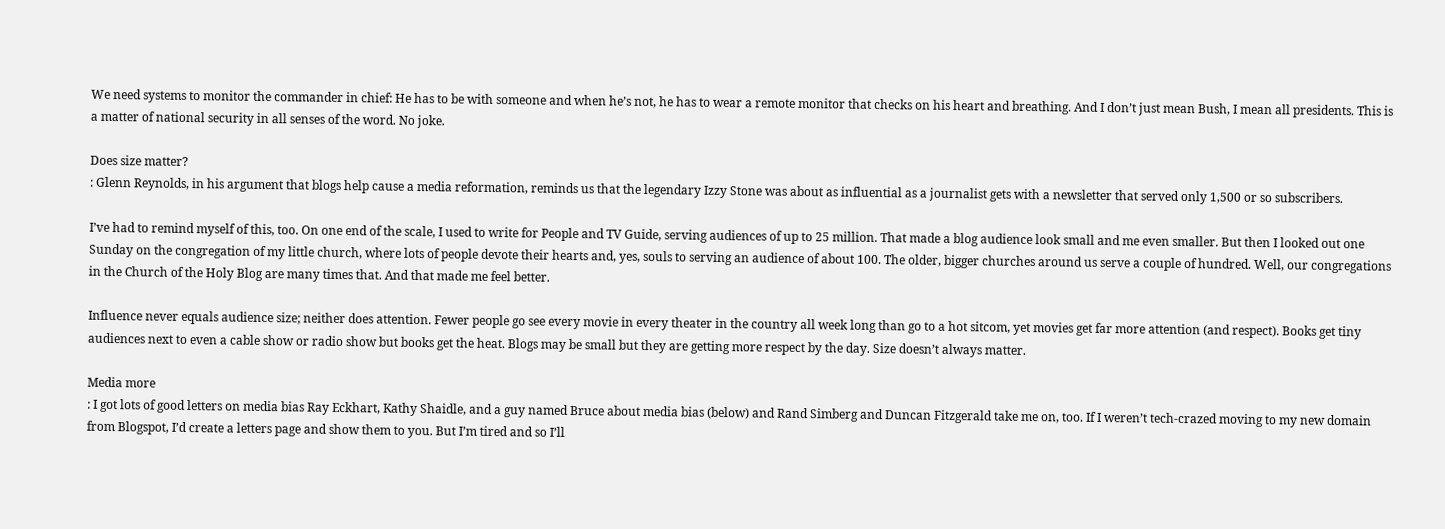We need systems to monitor the commander in chief: He has to be with someone and when he’s not, he has to wear a remote monitor that checks on his heart and breathing. And I don’t just mean Bush, I mean all presidents. This is a matter of national security in all senses of the word. No joke.

Does size matter?
: Glenn Reynolds, in his argument that blogs help cause a media reformation, reminds us that the legendary Izzy Stone was about as influential as a journalist gets with a newsletter that served only 1,500 or so subscribers.

I’ve had to remind myself of this, too. On one end of the scale, I used to write for People and TV Guide, serving audiences of up to 25 million. That made a blog audience look small and me even smaller. But then I looked out one Sunday on the congregation of my little church, where lots of people devote their hearts and, yes, souls to serving an audience of about 100. The older, bigger churches around us serve a couple of hundred. Well, our congregations in the Church of the Holy Blog are many times that. And that made me feel better.

Influence never equals audience size; neither does attention. Fewer people go see every movie in every theater in the country all week long than go to a hot sitcom, yet movies get far more attention (and respect). Books get tiny audiences next to even a cable show or radio show but books get the heat. Blogs may be small but they are getting more respect by the day. Size doesn’t always matter.

Media more
: I got lots of good letters on media bias Ray Eckhart, Kathy Shaidle, and a guy named Bruce about media bias (below) and Rand Simberg and Duncan Fitzgerald take me on, too. If I weren’t tech-crazed moving to my new domain from Blogspot, I’d create a letters page and show them to you. But I’m tired and so I’ll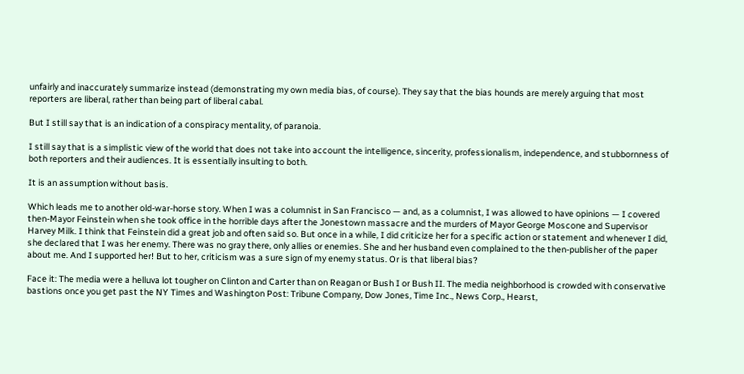unfairly and inaccurately summarize instead (demonstrating my own media bias, of course). They say that the bias hounds are merely arguing that most reporters are liberal, rather than being part of liberal cabal.

But I still say that is an indication of a conspiracy mentality, of paranoia.

I still say that is a simplistic view of the world that does not take into account the intelligence, sincerity, professionalism, independence, and stubbornness of both reporters and their audiences. It is essentially insulting to both.

It is an assumption without basis.

Which leads me to another old-war-horse story. When I was a columnist in San Francisco — and, as a columnist, I was allowed to have opinions — I covered then-Mayor Feinstein when she took office in the horrible days after the Jonestown massacre and the murders of Mayor George Moscone and Supervisor Harvey Milk. I think that Feinstein did a great job and often said so. But once in a while, I did criticize her for a specific action or statement and whenever I did, she declared that I was her enemy. There was no gray there, only allies or enemies. She and her husband even complained to the then-publisher of the paper about me. And I supported her! But to her, criticism was a sure sign of my enemy status. Or is that liberal bias?

Face it: The media were a helluva lot tougher on Clinton and Carter than on Reagan or Bush I or Bush II. The media neighborhood is crowded with conservative bastions once you get past the NY Times and Washington Post: Tribune Company, Dow Jones, Time Inc., News Corp., Hearst,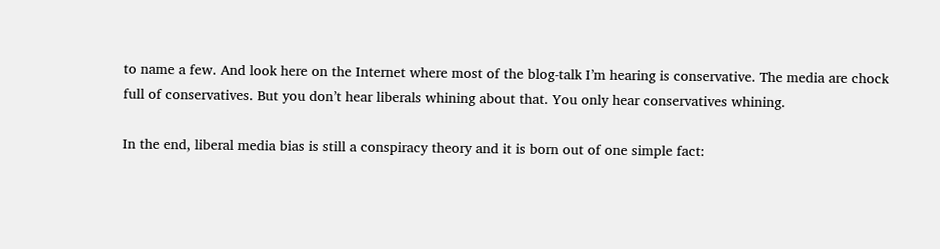to name a few. And look here on the Internet where most of the blog-talk I’m hearing is conservative. The media are chock full of conservatives. But you don’t hear liberals whining about that. You only hear conservatives whining.

In the end, liberal media bias is still a conspiracy theory and it is born out of one simple fact: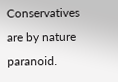Conservatives are by nature paranoid.